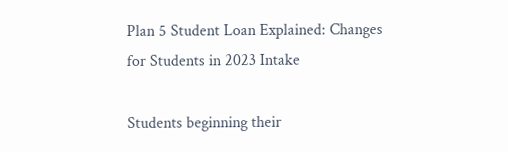Plan 5 Student Loan Explained: Changes for Students in 2023 Intake

Students beginning their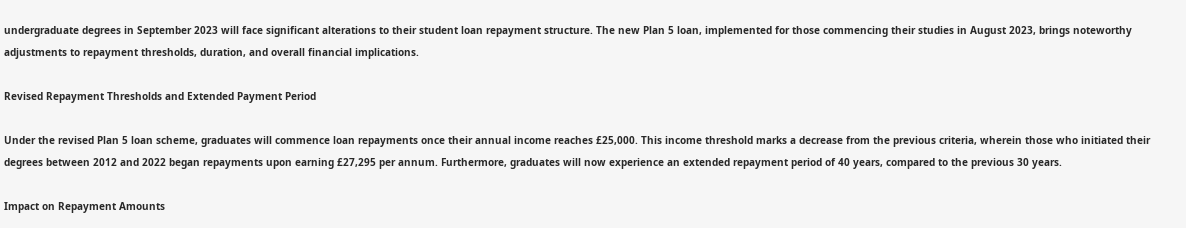undergraduate degrees in September 2023 will face significant alterations to their student loan repayment structure. The new Plan 5 loan, implemented for those commencing their studies in August 2023, brings noteworthy adjustments to repayment thresholds, duration, and overall financial implications.

Revised Repayment Thresholds and Extended Payment Period

Under the revised Plan 5 loan scheme, graduates will commence loan repayments once their annual income reaches £25,000. This income threshold marks a decrease from the previous criteria, wherein those who initiated their degrees between 2012 and 2022 began repayments upon earning £27,295 per annum. Furthermore, graduates will now experience an extended repayment period of 40 years, compared to the previous 30 years.

Impact on Repayment Amounts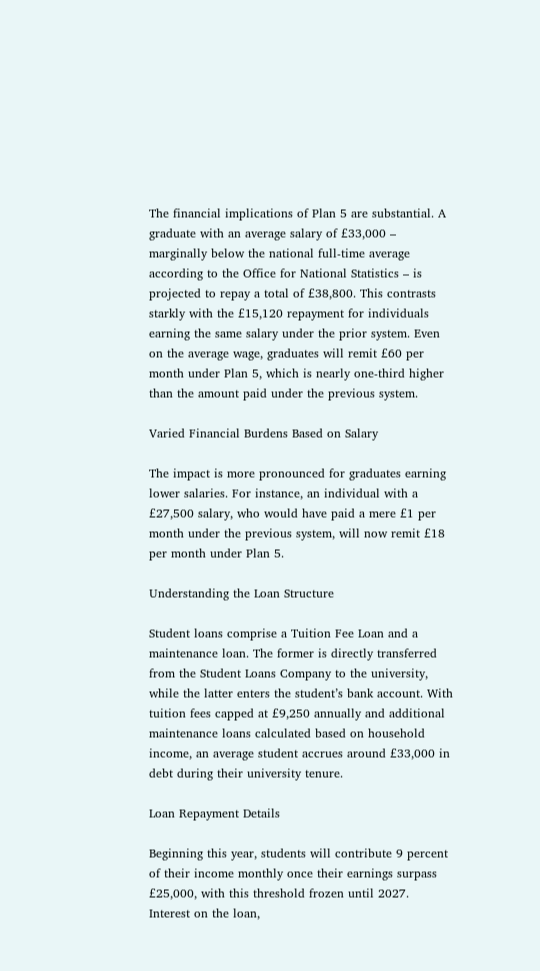The financial implications of Plan 5 are substantial. A graduate with an average salary of £33,000 – marginally below the national full-time average according to the Office for National Statistics – is projected to repay a total of £38,800. This contrasts starkly with the £15,120 repayment for individuals earning the same salary under the prior system. Even on the average wage, graduates will remit £60 per month under Plan 5, which is nearly one-third higher than the amount paid under the previous system.

Varied Financial Burdens Based on Salary

The impact is more pronounced for graduates earning lower salaries. For instance, an individual with a £27,500 salary, who would have paid a mere £1 per month under the previous system, will now remit £18 per month under Plan 5.

Understanding the Loan Structure

Student loans comprise a Tuition Fee Loan and a maintenance loan. The former is directly transferred from the Student Loans Company to the university, while the latter enters the student’s bank account. With tuition fees capped at £9,250 annually and additional maintenance loans calculated based on household income, an average student accrues around £33,000 in debt during their university tenure.

Loan Repayment Details

Beginning this year, students will contribute 9 percent of their income monthly once their earnings surpass £25,000, with this threshold frozen until 2027. Interest on the loan,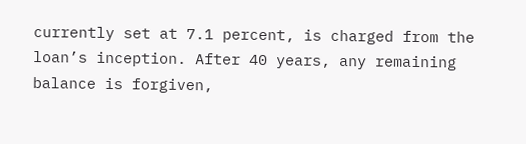currently set at 7.1 percent, is charged from the loan’s inception. After 40 years, any remaining balance is forgiven,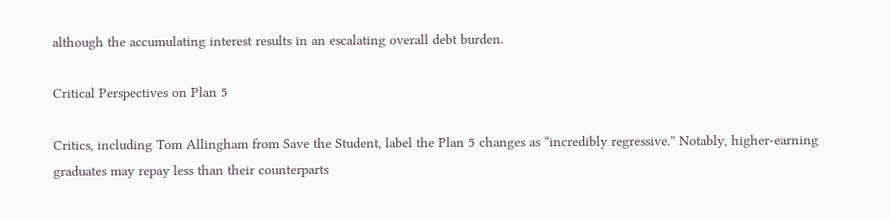although the accumulating interest results in an escalating overall debt burden.

Critical Perspectives on Plan 5

Critics, including Tom Allingham from Save the Student, label the Plan 5 changes as “incredibly regressive.” Notably, higher-earning graduates may repay less than their counterparts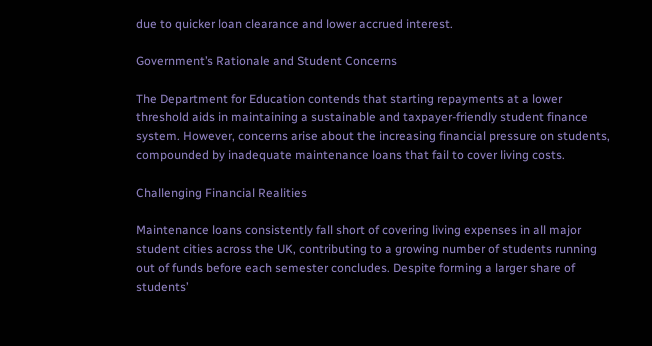due to quicker loan clearance and lower accrued interest.

Government’s Rationale and Student Concerns

The Department for Education contends that starting repayments at a lower threshold aids in maintaining a sustainable and taxpayer-friendly student finance system. However, concerns arise about the increasing financial pressure on students, compounded by inadequate maintenance loans that fail to cover living costs.

Challenging Financial Realities

Maintenance loans consistently fall short of covering living expenses in all major student cities across the UK, contributing to a growing number of students running out of funds before each semester concludes. Despite forming a larger share of students’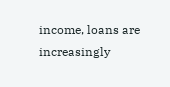income, loans are increasingly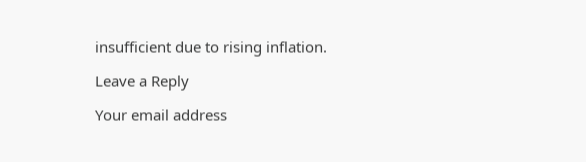insufficient due to rising inflation.

Leave a Reply

Your email address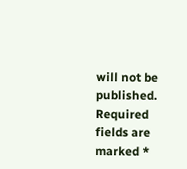will not be published. Required fields are marked *